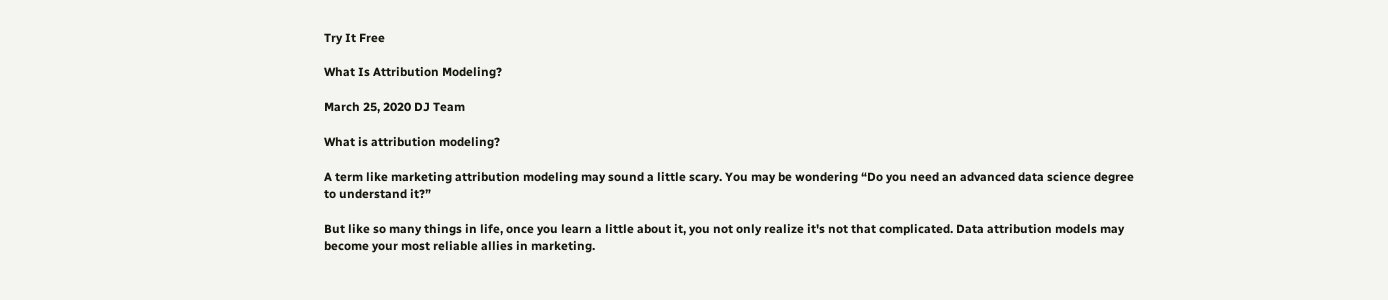Try It Free

What Is Attribution Modeling?

March 25, 2020 DJ Team

What is attribution modeling?

A term like marketing attribution modeling may sound a little scary. You may be wondering “Do you need an advanced data science degree to understand it?”

But like so many things in life, once you learn a little about it, you not only realize it's not that complicated. Data attribution models may become your most reliable allies in marketing.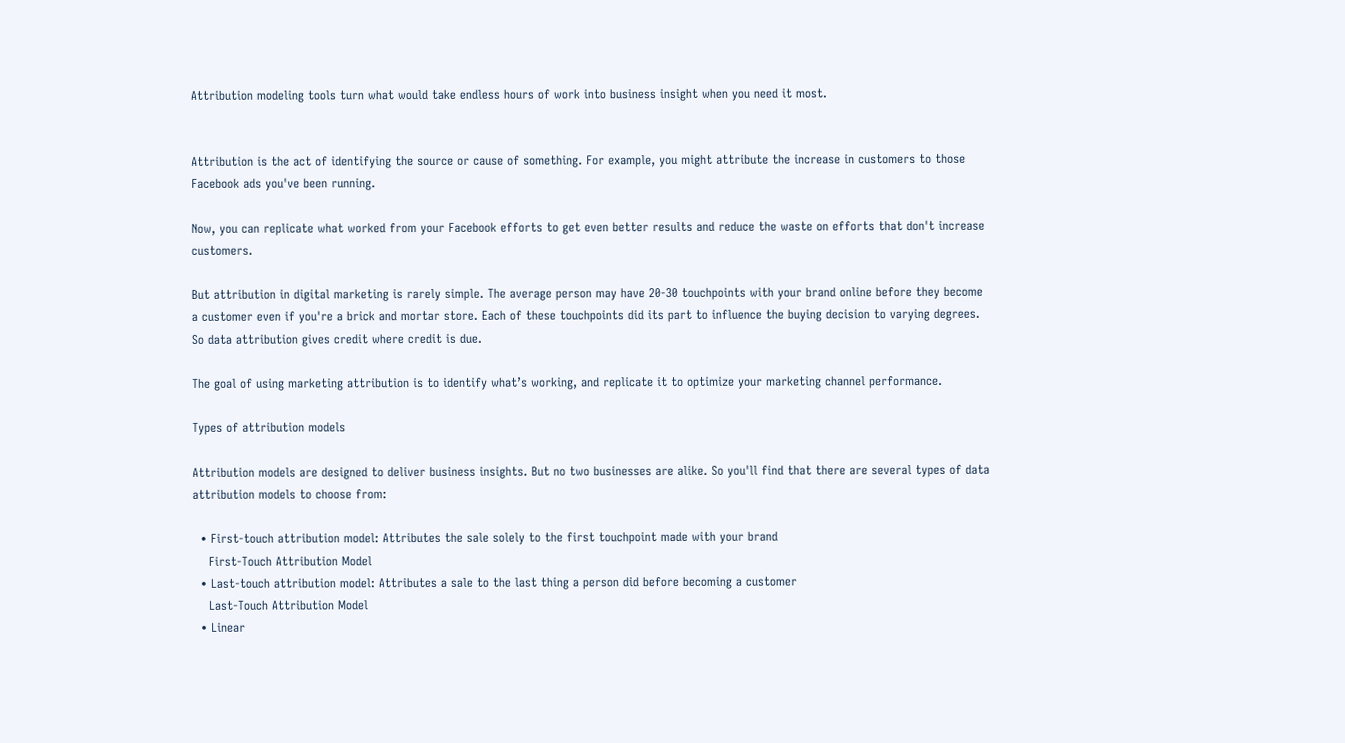Attribution modeling tools turn what would take endless hours of work into business insight when you need it most.


Attribution is the act of identifying the source or cause of something. For example, you might attribute the increase in customers to those Facebook ads you've been running.

Now, you can replicate what worked from your Facebook efforts to get even better results and reduce the waste on efforts that don't increase customers.

But attribution in digital marketing is rarely simple. The average person may have 20-30 touchpoints with your brand online before they become a customer even if you're a brick and mortar store. Each of these touchpoints did its part to influence the buying decision to varying degrees. So data attribution gives credit where credit is due.

The goal of using marketing attribution is to identify what’s working, and replicate it to optimize your marketing channel performance.

Types of attribution models

Attribution models are designed to deliver business insights. But no two businesses are alike. So you'll find that there are several types of data attribution models to choose from:

  • First-touch attribution model: Attributes the sale solely to the first touchpoint made with your brand
    First-Touch Attribution Model
  • Last-touch attribution model: Attributes a sale to the last thing a person did before becoming a customer
    Last-Touch Attribution Model
  • Linear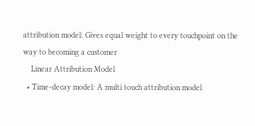attribution model: Gives equal weight to every touchpoint on the way to becoming a customer
    Linear Attribution Model
  • Time-decay model: A multi touch attribution model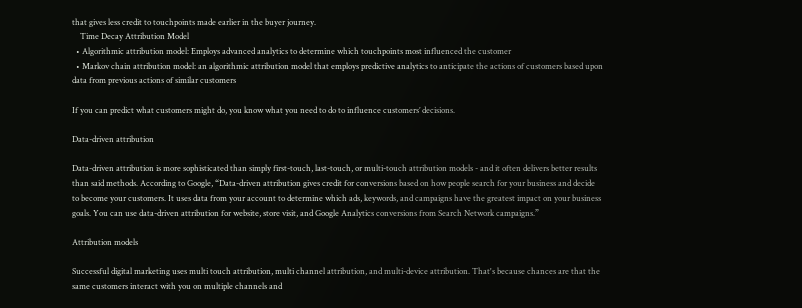that gives less credit to touchpoints made earlier in the buyer journey.
    Time Decay Attribution Model
  • Algorithmic attribution model: Employs advanced analytics to determine which touchpoints most influenced the customer
  • Markov chain attribution model: an algorithmic attribution model that employs predictive analytics to anticipate the actions of customers based upon data from previous actions of similar customers

If you can predict what customers might do, you know what you need to do to influence customers’ decisions.

Data-driven attribution

Data-driven attribution is more sophisticated than simply first-touch, last-touch, or multi-touch attribution models - and it often delivers better results than said methods. According to Google, “Data-driven attribution gives credit for conversions based on how people search for your business and decide to become your customers. It uses data from your account to determine which ads, keywords, and campaigns have the greatest impact on your business goals. You can use data-driven attribution for website, store visit, and Google Analytics conversions from Search Network campaigns.”

Attribution models

Successful digital marketing uses multi touch attribution, multi channel attribution, and multi-device attribution. That's because chances are that the same customers interact with you on multiple channels and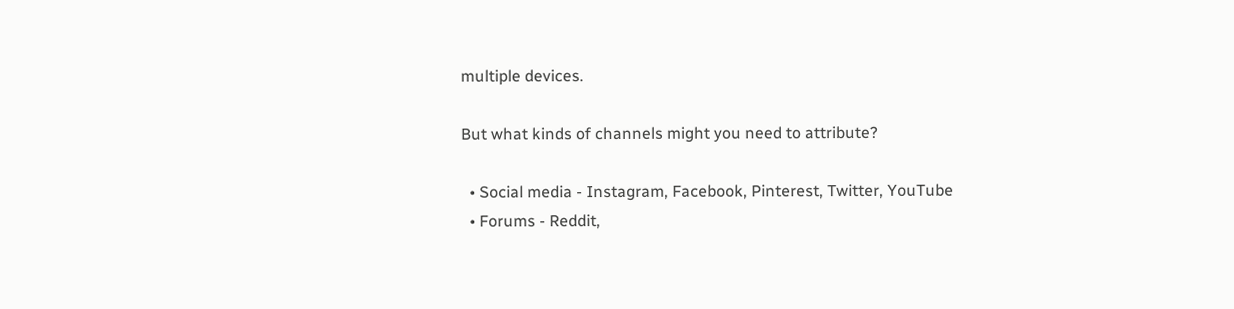multiple devices.

But what kinds of channels might you need to attribute?

  • Social media - Instagram, Facebook, Pinterest, Twitter, YouTube
  • Forums - Reddit,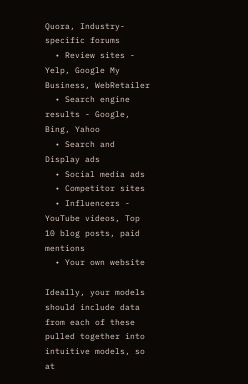Quora, Industry-specific forums
  • Review sites - Yelp, Google My Business, WebRetailer
  • Search engine results - Google, Bing, Yahoo
  • Search and Display ads
  • Social media ads
  • Competitor sites
  • Influencers - YouTube videos, Top 10 blog posts, paid mentions
  • Your own website

Ideally, your models should include data from each of these pulled together into intuitive models, so at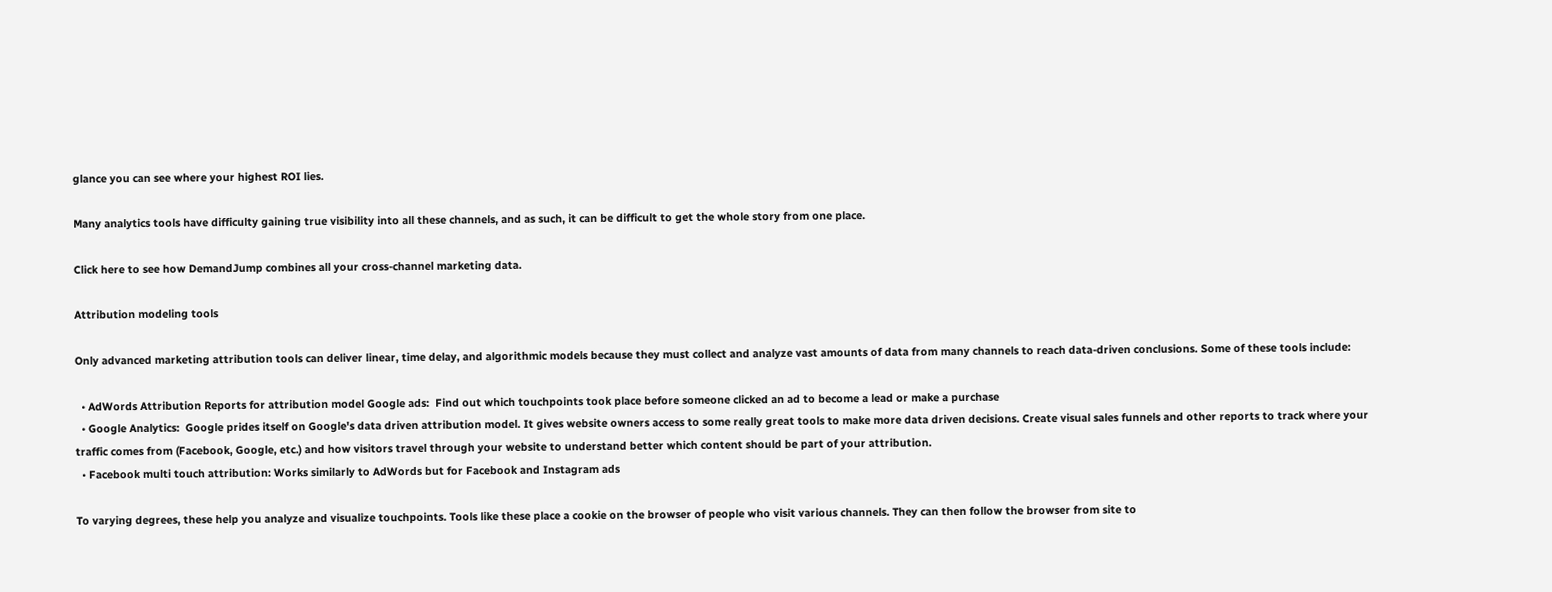glance you can see where your highest ROI lies.

Many analytics tools have difficulty gaining true visibility into all these channels, and as such, it can be difficult to get the whole story from one place.

Click here to see how DemandJump combines all your cross-channel marketing data.

Attribution modeling tools

Only advanced marketing attribution tools can deliver linear, time delay, and algorithmic models because they must collect and analyze vast amounts of data from many channels to reach data-driven conclusions. Some of these tools include:

  • AdWords Attribution Reports for attribution model Google ads:  Find out which touchpoints took place before someone clicked an ad to become a lead or make a purchase
  • Google Analytics:  Google prides itself on Google's data driven attribution model. It gives website owners access to some really great tools to make more data driven decisions. Create visual sales funnels and other reports to track where your traffic comes from (Facebook, Google, etc.) and how visitors travel through your website to understand better which content should be part of your attribution.
  • Facebook multi touch attribution: Works similarly to AdWords but for Facebook and Instagram ads

To varying degrees, these help you analyze and visualize touchpoints. Tools like these place a cookie on the browser of people who visit various channels. They can then follow the browser from site to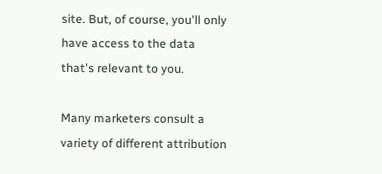site. But, of course, you'll only have access to the data that's relevant to you.

Many marketers consult a variety of different attribution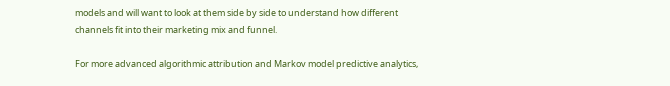models and will want to look at them side by side to understand how different channels fit into their marketing mix and funnel.

For more advanced algorithmic attribution and Markov model predictive analytics,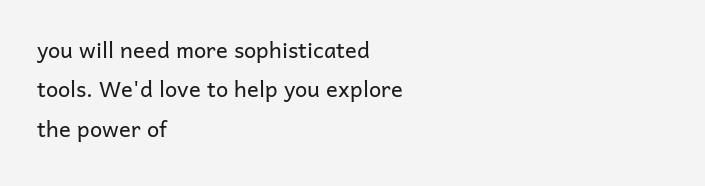you will need more sophisticated tools. We'd love to help you explore the power of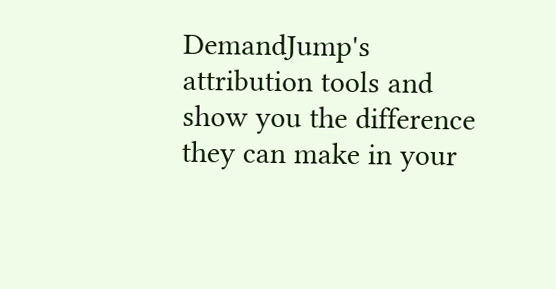DemandJump's attribution tools and show you the difference they can make in your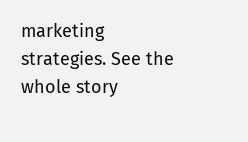marketing strategies. See the whole story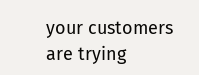your customers are trying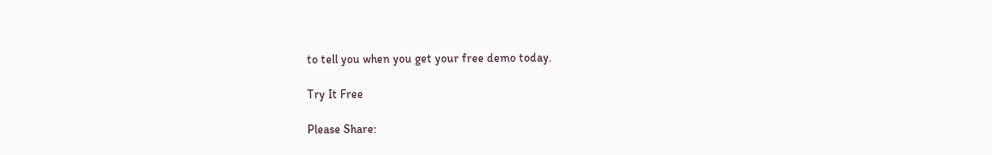to tell you when you get your free demo today.

Try It Free

Please Share: